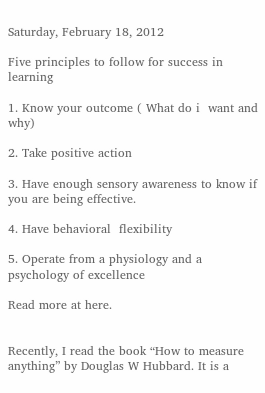Saturday, February 18, 2012

Five principles to follow for success in learning

1. Know your outcome ( What do i  want and why)

2. Take positive action

3. Have enough sensory awareness to know if you are being effective.

4. Have behavioral  flexibility

5. Operate from a physiology and a psychology of excellence

Read more at here.


Recently, I read the book “How to measure anything” by Douglas W Hubbard. It is a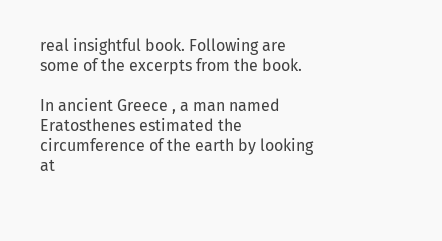real insightful book. Following are some of the excerpts from the book.

In ancient Greece , a man named Eratosthenes estimated the circumference of the earth by looking at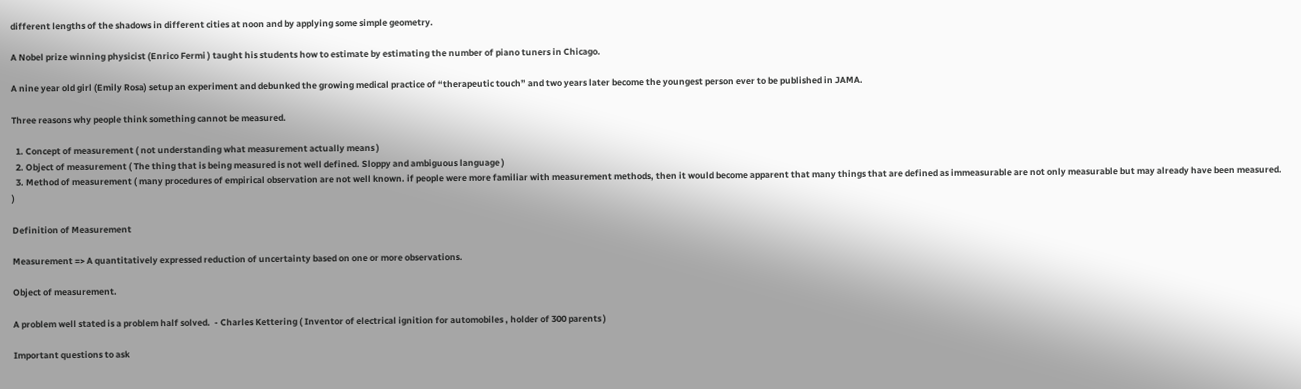different lengths of the shadows in different cities at noon and by applying some simple geometry.

A Nobel prize winning physicist (Enrico Fermi ) taught his students how to estimate by estimating the number of piano tuners in Chicago.

A nine year old girl (Emily Rosa) setup an experiment and debunked the growing medical practice of “therapeutic touch” and two years later become the youngest person ever to be published in JAMA.

Three reasons why people think something cannot be measured.

  1. Concept of measurement ( not understanding what measurement actually means )
  2. Object of measurement ( The thing that is being measured is not well defined. Sloppy and ambiguous language )
  3. Method of measurement ( many procedures of empirical observation are not well known. if people were more familiar with measurement methods, then it would become apparent that many things that are defined as immeasurable are not only measurable but may already have been measured. )

Definition of Measurement

Measurement => A quantitatively expressed reduction of uncertainty based on one or more observations.

Object of measurement.

A problem well stated is a problem half solved.  - Charles Kettering ( Inventor of electrical ignition for automobiles , holder of 300 parents )

Important questions to ask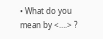• What do you mean by <….> ?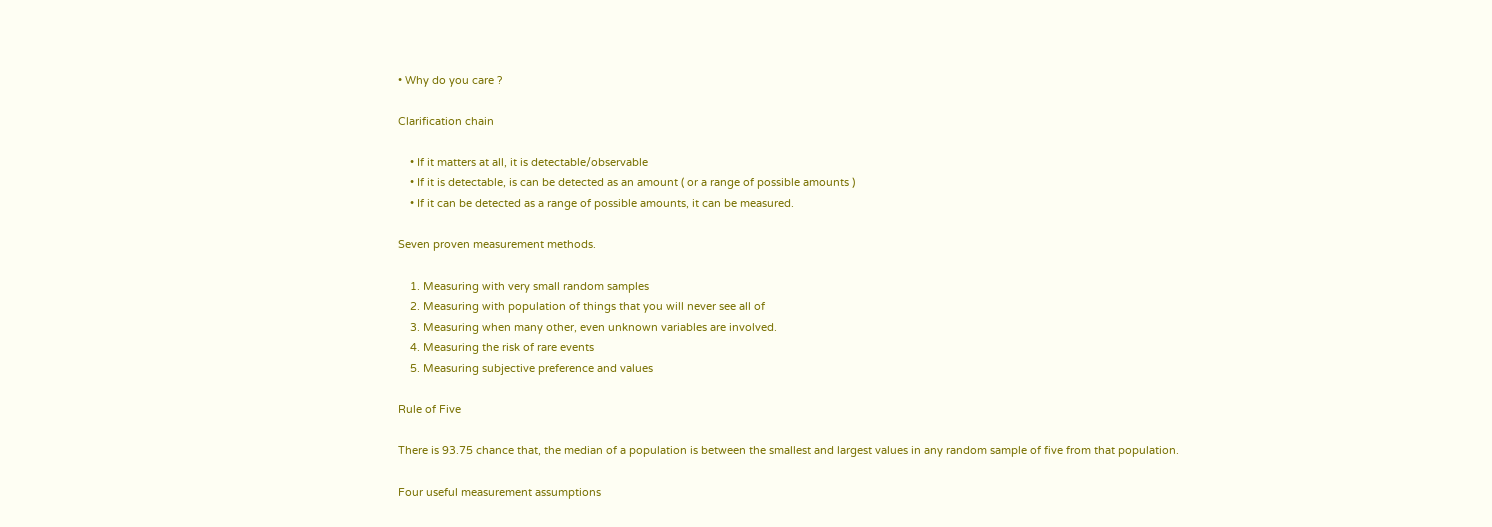• Why do you care ?

Clarification chain

    • If it matters at all, it is detectable/observable
    • If it is detectable, is can be detected as an amount ( or a range of possible amounts )
    • If it can be detected as a range of possible amounts, it can be measured.

Seven proven measurement methods.

    1. Measuring with very small random samples
    2. Measuring with population of things that you will never see all of
    3. Measuring when many other, even unknown variables are involved.
    4. Measuring the risk of rare events
    5. Measuring subjective preference and values

Rule of Five

There is 93.75 chance that, the median of a population is between the smallest and largest values in any random sample of five from that population.

Four useful measurement assumptions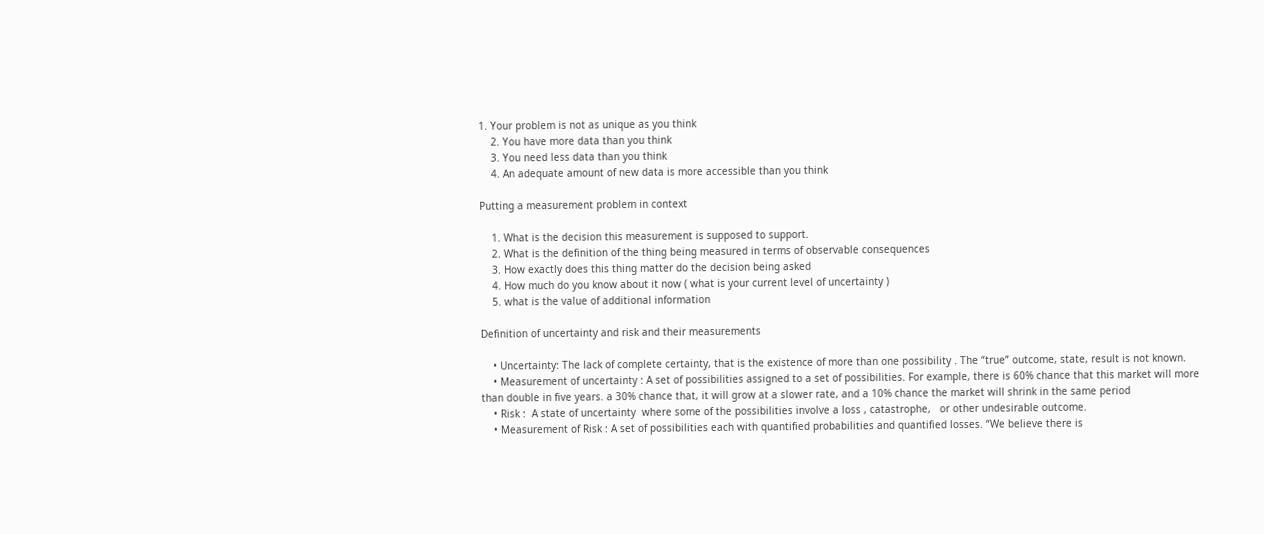1. Your problem is not as unique as you think
    2. You have more data than you think
    3. You need less data than you think
    4. An adequate amount of new data is more accessible than you think

Putting a measurement problem in context

    1. What is the decision this measurement is supposed to support.
    2. What is the definition of the thing being measured in terms of observable consequences
    3. How exactly does this thing matter do the decision being asked
    4. How much do you know about it now ( what is your current level of uncertainty )
    5. what is the value of additional information

Definition of uncertainty and risk and their measurements

    • Uncertainty: The lack of complete certainty, that is the existence of more than one possibility . The “true” outcome, state, result is not known.
    • Measurement of uncertainty : A set of possibilities assigned to a set of possibilities. For example, there is 60% chance that this market will more than double in five years. a 30% chance that, it will grow at a slower rate, and a 10% chance the market will shrink in the same period
    • Risk :  A state of uncertainty  where some of the possibilities involve a loss , catastrophe,   or other undesirable outcome.
    • Measurement of Risk : A set of possibilities each with quantified probabilities and quantified losses. “We believe there is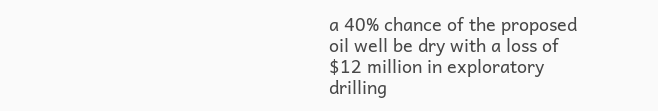a 40% chance of the proposed oil well be dry with a loss of $12 million in exploratory drilling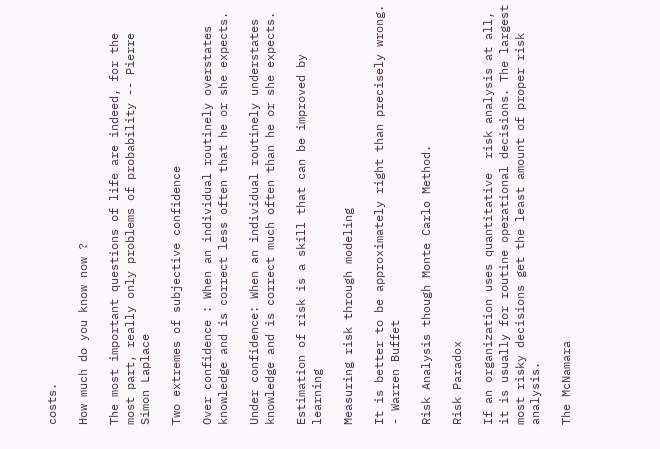costs.

How much do you know now ?

The most important questions of life are indeed, for the most part, really only problems of probability -- Pierre Simon Laplace

Two extremes of subjective confidence

Over confidence : When an individual routinely overstates knowledge and is correct less often that he or she expects.

Under confidence: When an individual routinely understates knowledge and is correct much often than he or she expects.

Estimation of risk is a skill that can be improved by learning

Measuring risk through modeling

It is better to be approximately right than precisely wrong. - Warren Buffet

Risk Analysis though Monte Carlo Method.

Risk Paradox

If an organization uses quantitative  risk analysis at all, it is usually for routine operational decisions. The largest most risky decisions get the least amount of proper risk analysis.

The McNamara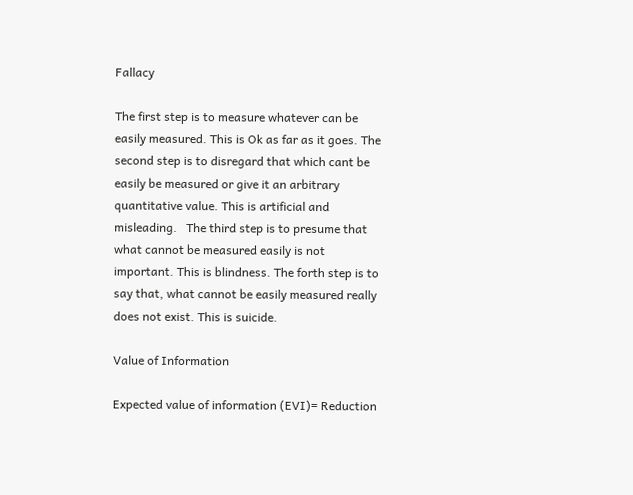Fallacy

The first step is to measure whatever can be easily measured. This is Ok as far as it goes. The second step is to disregard that which cant be easily be measured or give it an arbitrary quantitative value. This is artificial and misleading.   The third step is to presume that what cannot be measured easily is not important. This is blindness. The forth step is to say that, what cannot be easily measured really does not exist. This is suicide.

Value of Information

Expected value of information (EVI)= Reduction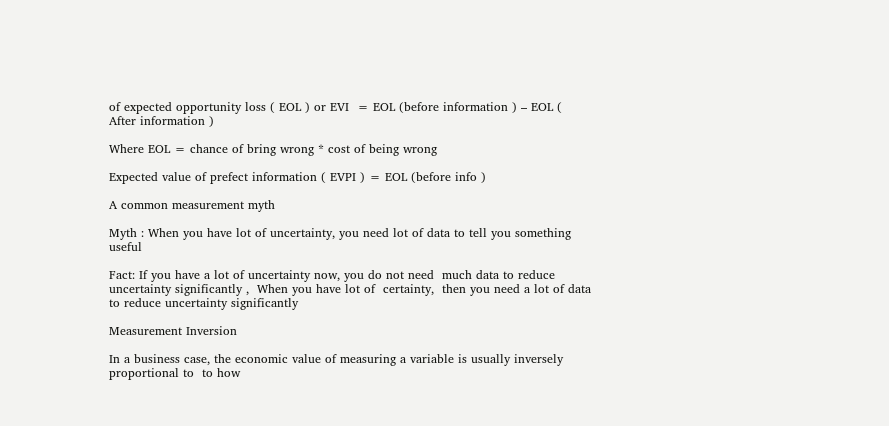of expected opportunity loss ( EOL ) or EVI  = EOL (before information ) – EOL ( After information )

Where EOL = chance of bring wrong * cost of being wrong

Expected value of prefect information ( EVPI ) = EOL (before info )

A common measurement myth

Myth : When you have lot of uncertainty, you need lot of data to tell you something useful

Fact: If you have a lot of uncertainty now, you do not need  much data to reduce uncertainty significantly ,  When you have lot of  certainty,  then you need a lot of data to reduce uncertainty significantly

Measurement Inversion

In a business case, the economic value of measuring a variable is usually inversely proportional to  to how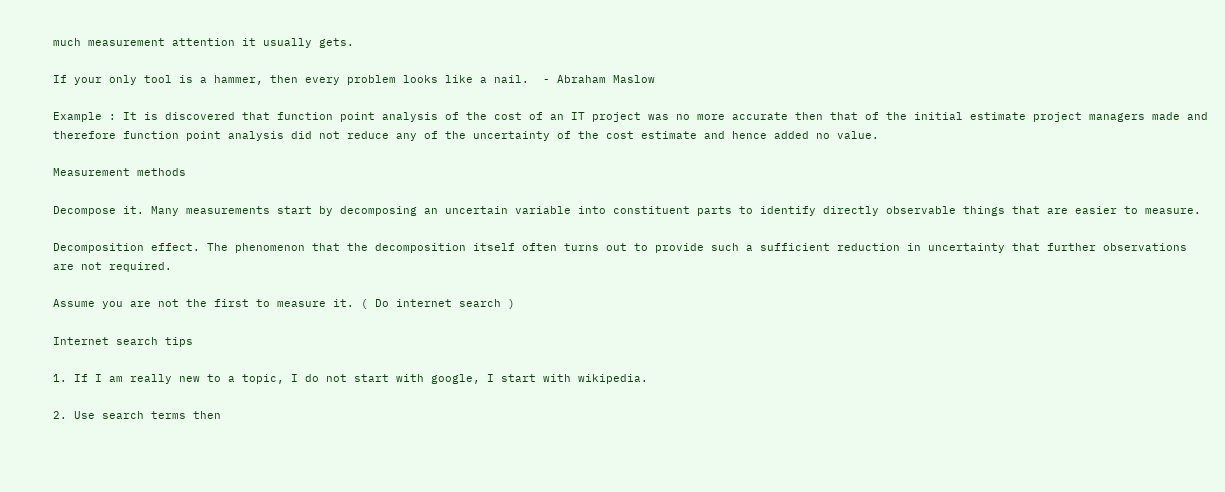much measurement attention it usually gets.

If your only tool is a hammer, then every problem looks like a nail.  - Abraham Maslow

Example : It is discovered that function point analysis of the cost of an IT project was no more accurate then that of the initial estimate project managers made and therefore function point analysis did not reduce any of the uncertainty of the cost estimate and hence added no value.

Measurement methods

Decompose it. Many measurements start by decomposing an uncertain variable into constituent parts to identify directly observable things that are easier to measure.

Decomposition effect. The phenomenon that the decomposition itself often turns out to provide such a sufficient reduction in uncertainty that further observations are not required.

Assume you are not the first to measure it. ( Do internet search )

Internet search tips

1. If I am really new to a topic, I do not start with google, I start with wikipedia.

2. Use search terms then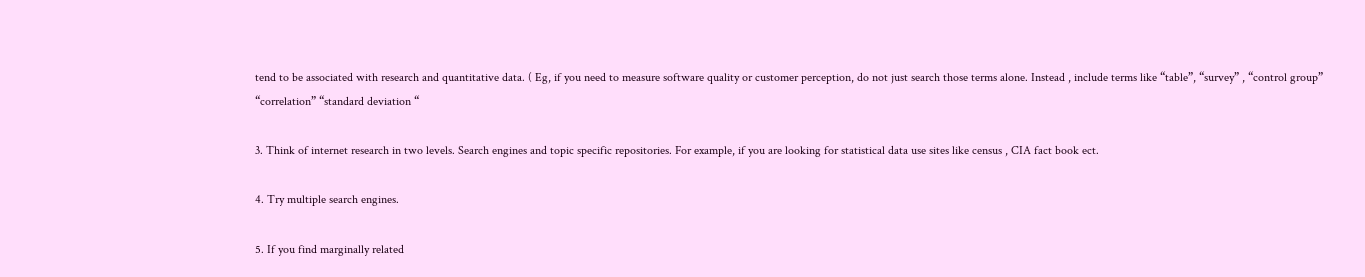tend to be associated with research and quantitative data. ( Eg, if you need to measure software quality or customer perception, do not just search those terms alone. Instead , include terms like “table”, “survey” , “control group” “correlation” “standard deviation “

3. Think of internet research in two levels. Search engines and topic specific repositories. For example, if you are looking for statistical data use sites like census , CIA fact book ect.

4. Try multiple search engines.

5. If you find marginally related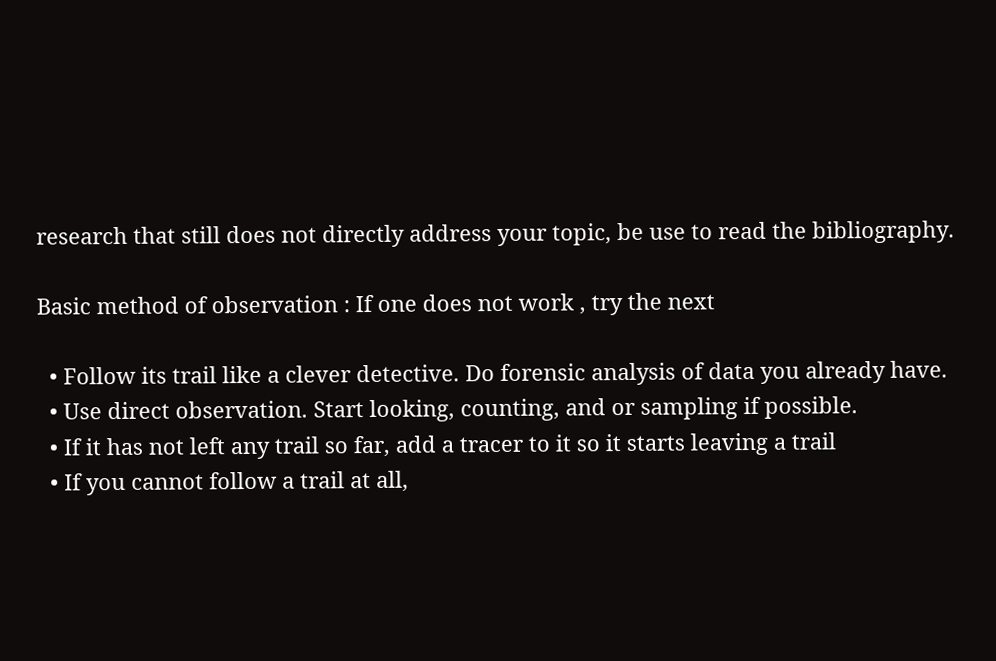research that still does not directly address your topic, be use to read the bibliography.

Basic method of observation : If one does not work , try the next

  • Follow its trail like a clever detective. Do forensic analysis of data you already have.
  • Use direct observation. Start looking, counting, and or sampling if possible.
  • If it has not left any trail so far, add a tracer to it so it starts leaving a trail
  • If you cannot follow a trail at all,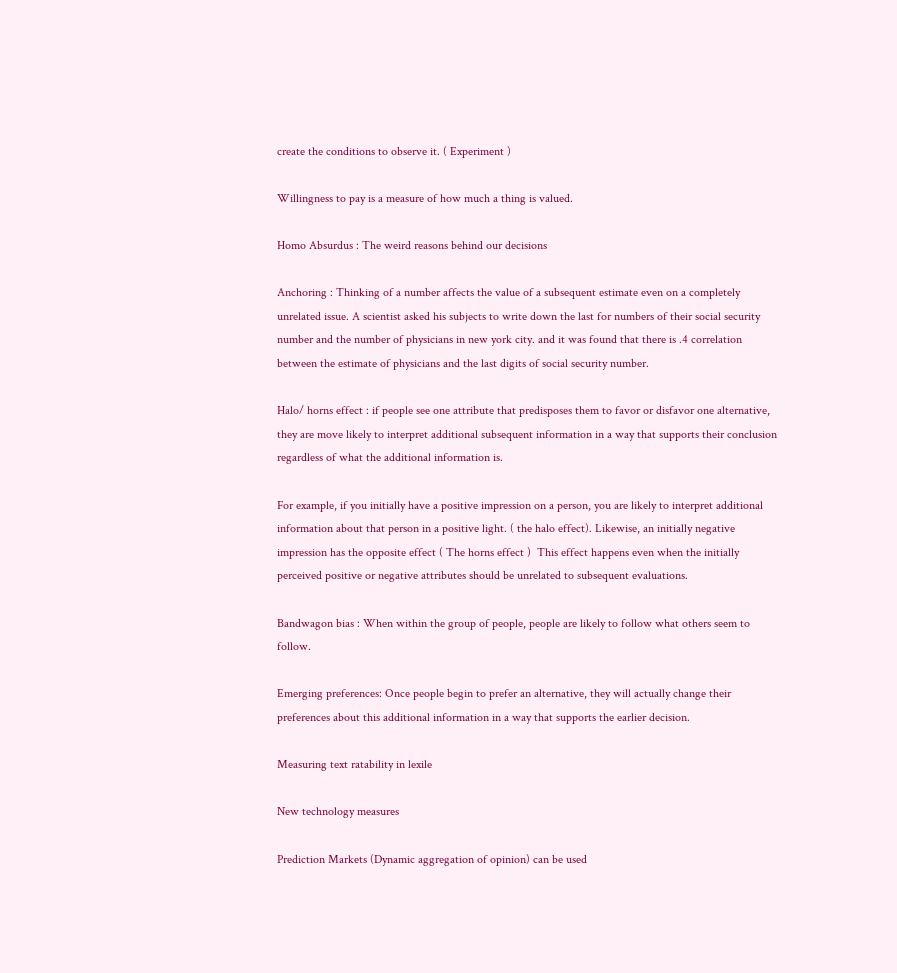create the conditions to observe it. ( Experiment )

Willingness to pay is a measure of how much a thing is valued.

Homo Absurdus : The weird reasons behind our decisions

Anchoring : Thinking of a number affects the value of a subsequent estimate even on a completely unrelated issue. A scientist asked his subjects to write down the last for numbers of their social security number and the number of physicians in new york city. and it was found that there is .4 correlation between the estimate of physicians and the last digits of social security number.

Halo/ horns effect : if people see one attribute that predisposes them to favor or disfavor one alternative, they are move likely to interpret additional subsequent information in a way that supports their conclusion regardless of what the additional information is.

For example, if you initially have a positive impression on a person, you are likely to interpret additional information about that person in a positive light. ( the halo effect). Likewise, an initially negative impression has the opposite effect ( The horns effect )  This effect happens even when the initially perceived positive or negative attributes should be unrelated to subsequent evaluations.

Bandwagon bias : When within the group of people, people are likely to follow what others seem to follow.

Emerging preferences: Once people begin to prefer an alternative, they will actually change their preferences about this additional information in a way that supports the earlier decision.

Measuring text ratability in lexile

New technology measures

Prediction Markets (Dynamic aggregation of opinion) can be used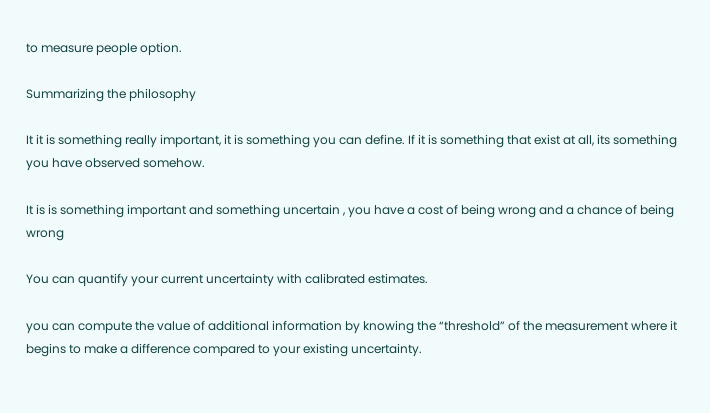to measure people option.

Summarizing the philosophy

It it is something really important, it is something you can define. If it is something that exist at all, its something you have observed somehow.

It is is something important and something uncertain , you have a cost of being wrong and a chance of being wrong

You can quantify your current uncertainty with calibrated estimates.

you can compute the value of additional information by knowing the “threshold” of the measurement where it begins to make a difference compared to your existing uncertainty.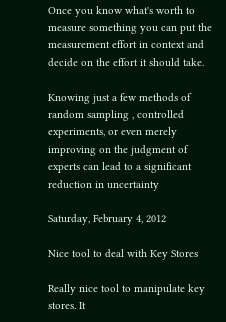Once you know what's worth to measure something you can put the measurement effort in context and decide on the effort it should take.

Knowing just a few methods of random sampling , controlled experiments, or even merely improving on the judgment of experts can lead to a significant reduction in uncertainty

Saturday, February 4, 2012

Nice tool to deal with Key Stores

Really nice tool to manipulate key stores. It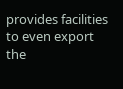provides facilities to even export the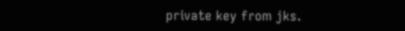private key from jks.